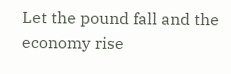Let the pound fall and the economy rise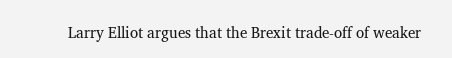Larry Elliot argues that the Brexit trade-off of weaker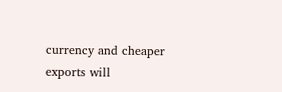currency and cheaper exports will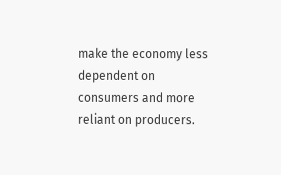make the economy less dependent on consumers and more reliant on producers.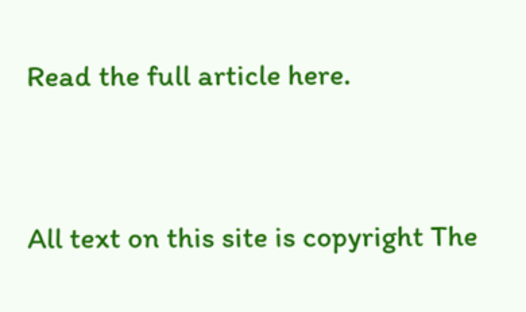Read the full article here.


All text on this site is copyright The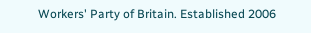Workers' Party of Britain. Established 2006